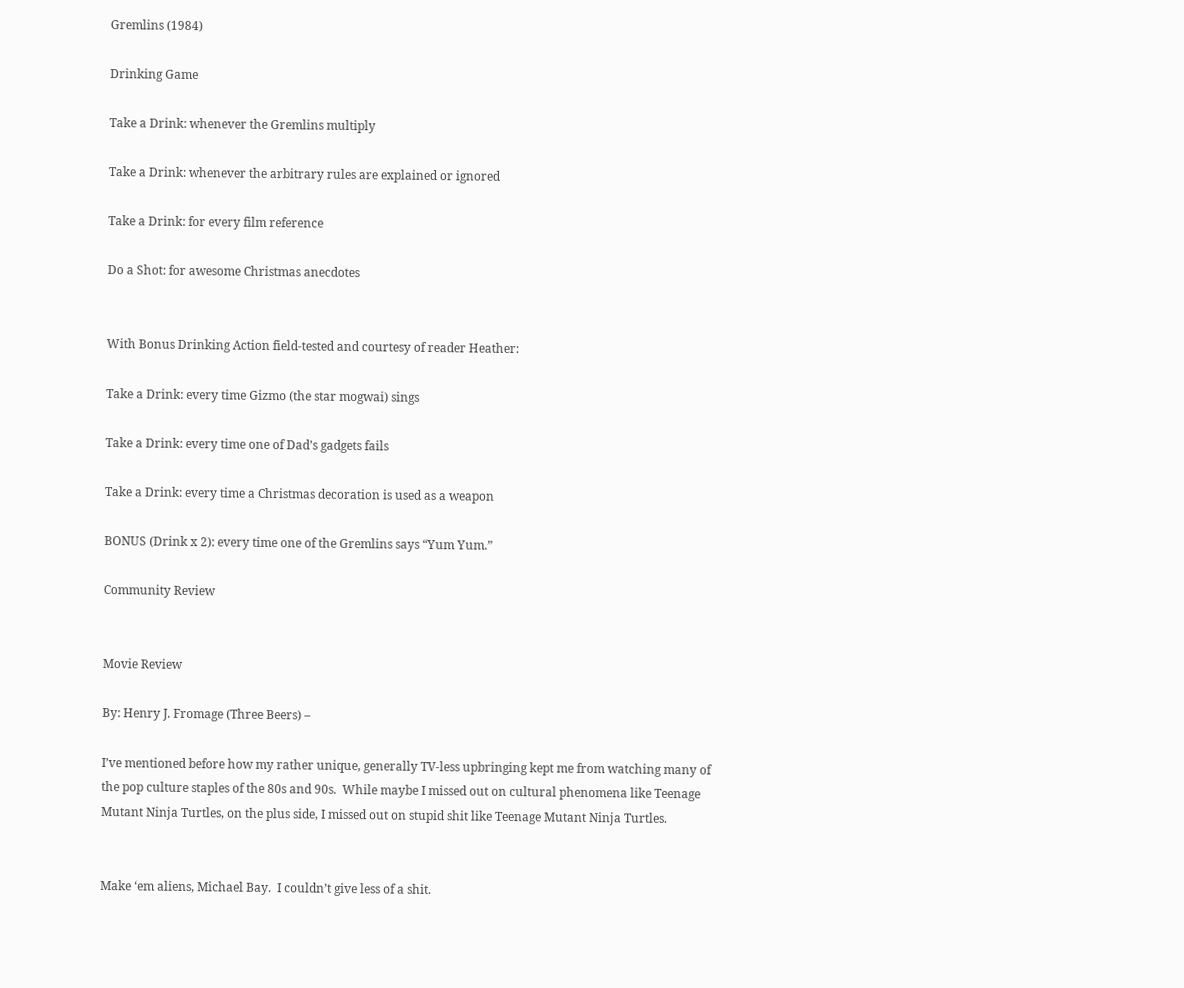Gremlins (1984)

Drinking Game

Take a Drink: whenever the Gremlins multiply

Take a Drink: whenever the arbitrary rules are explained or ignored

Take a Drink: for every film reference

Do a Shot: for awesome Christmas anecdotes


With Bonus Drinking Action field-tested and courtesy of reader Heather:

Take a Drink: every time Gizmo (the star mogwai) sings

Take a Drink: every time one of Dad’s gadgets fails

Take a Drink: every time a Christmas decoration is used as a weapon

BONUS (Drink x 2): every time one of the Gremlins says “Yum Yum.”

Community Review


Movie Review

By: Henry J. Fromage (Three Beers) –

I’ve mentioned before how my rather unique, generally TV-less upbringing kept me from watching many of the pop culture staples of the 80s and 90s.  While maybe I missed out on cultural phenomena like Teenage Mutant Ninja Turtles, on the plus side, I missed out on stupid shit like Teenage Mutant Ninja Turtles.


Make ‘em aliens, Michael Bay.  I couldn’t give less of a shit.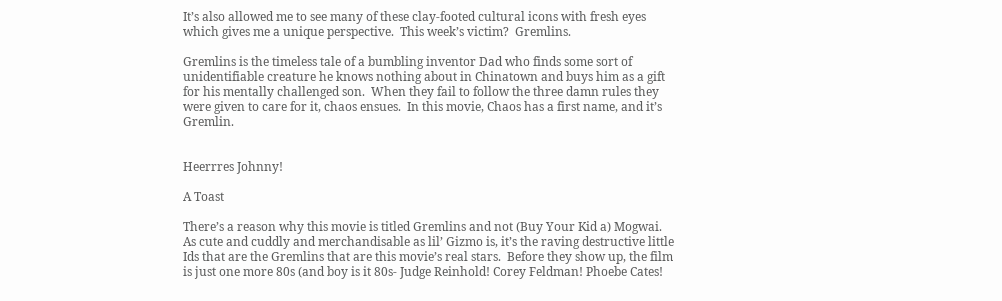It’s also allowed me to see many of these clay-footed cultural icons with fresh eyes which gives me a unique perspective.  This week’s victim?  Gremlins.

Gremlins is the timeless tale of a bumbling inventor Dad who finds some sort of unidentifiable creature he knows nothing about in Chinatown and buys him as a gift for his mentally challenged son.  When they fail to follow the three damn rules they were given to care for it, chaos ensues.  In this movie, Chaos has a first name, and it’s Gremlin.


Heerrres Johnny!

A Toast

There’s a reason why this movie is titled Gremlins and not (Buy Your Kid a) Mogwai.  As cute and cuddly and merchandisable as lil’ Gizmo is, it’s the raving destructive little Ids that are the Gremlins that are this movie’s real stars.  Before they show up, the film is just one more 80s (and boy is it 80s- Judge Reinhold! Corey Feldman! Phoebe Cates!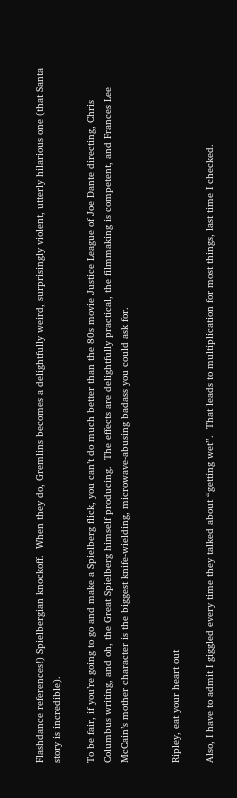Flashdance references!) Spielbergian knockoff.  When they do, Gremlins becomes a delightfully weird, surprisingly violent, utterly hilarious one (that Santa story is incredible).

To be fair, if you’re going to go and make a Spielberg flick, you can’t do much better than the 80s movie Justice League of Joe Dante directing, Chris Columbus writing, and oh, the Great Spielberg himself producing.  The effects are delightfully practical, the filmmaking is competent, and Frances Lee McCain’s mother character is the biggest knife-wielding, microwave-abusing badass you could ask for.


Ripley, eat your heart out

Also, I have to admit I giggled every time they talked about “getting wet”.  That leads to multiplication for most things, last time I checked.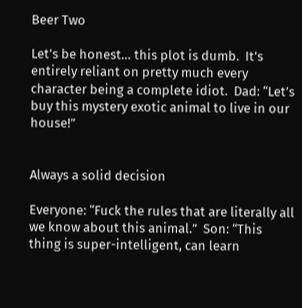Beer Two

Let’s be honest… this plot is dumb.  It’s entirely reliant on pretty much every character being a complete idiot.  Dad: “Let’s buy this mystery exotic animal to live in our house!”


Always a solid decision

Everyone: “Fuck the rules that are literally all we know about this animal.”  Son: “This thing is super-intelligent, can learn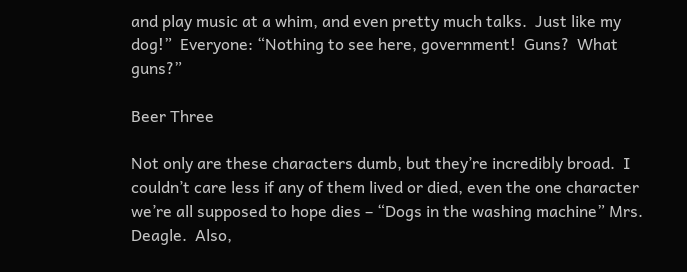and play music at a whim, and even pretty much talks.  Just like my dog!”  Everyone: “Nothing to see here, government!  Guns?  What guns?”

Beer Three

Not only are these characters dumb, but they’re incredibly broad.  I couldn’t care less if any of them lived or died, even the one character we’re all supposed to hope dies – “Dogs in the washing machine” Mrs. Deagle.  Also,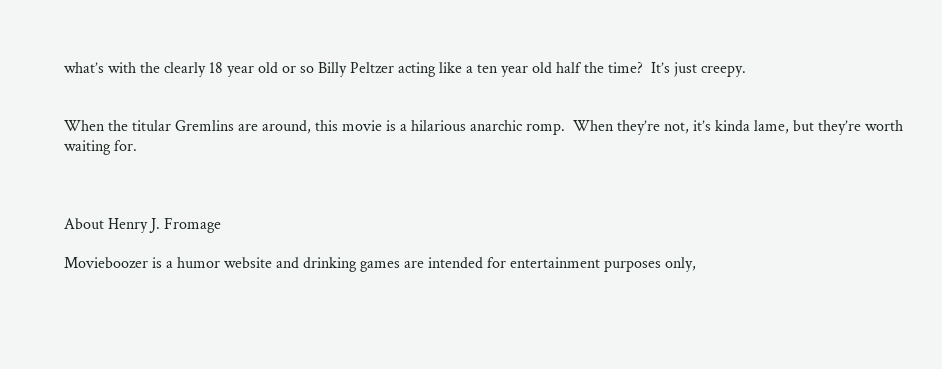what’s with the clearly 18 year old or so Billy Peltzer acting like a ten year old half the time?  It’s just creepy.


When the titular Gremlins are around, this movie is a hilarious anarchic romp.  When they’re not, it’s kinda lame, but they’re worth waiting for.



About Henry J. Fromage

Movieboozer is a humor website and drinking games are intended for entertainment purposes only,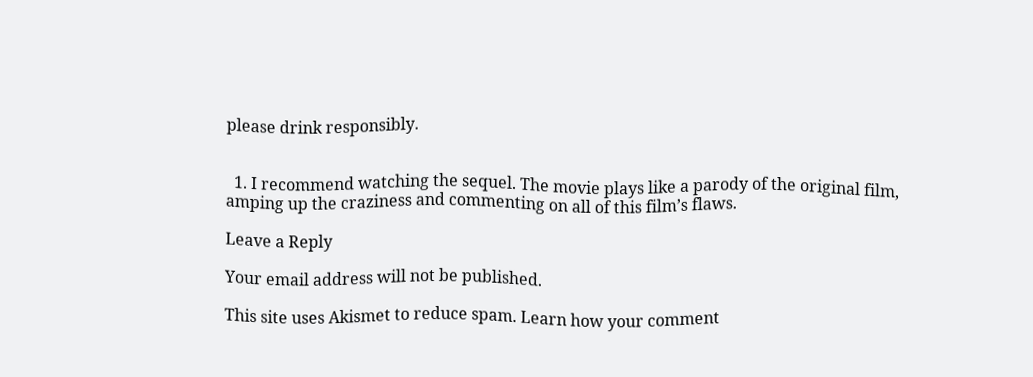please drink responsibly.


  1. I recommend watching the sequel. The movie plays like a parody of the original film, amping up the craziness and commenting on all of this film’s flaws.

Leave a Reply

Your email address will not be published.

This site uses Akismet to reduce spam. Learn how your comment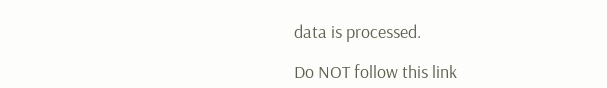data is processed.

Do NOT follow this link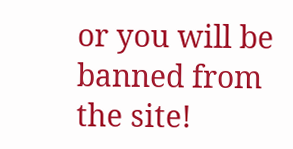or you will be banned from the site!